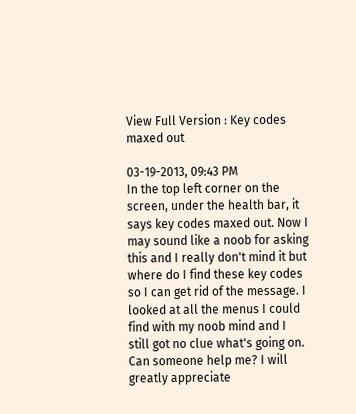View Full Version : Key codes maxed out

03-19-2013, 09:43 PM
In the top left corner on the screen, under the health bar, it says key codes maxed out. Now I may sound like a noob for asking this and I really don't mind it but where do I find these key codes so I can get rid of the message. I looked at all the menus I could find with my noob mind and I still got no clue what's going on. Can someone help me? I will greatly appreciate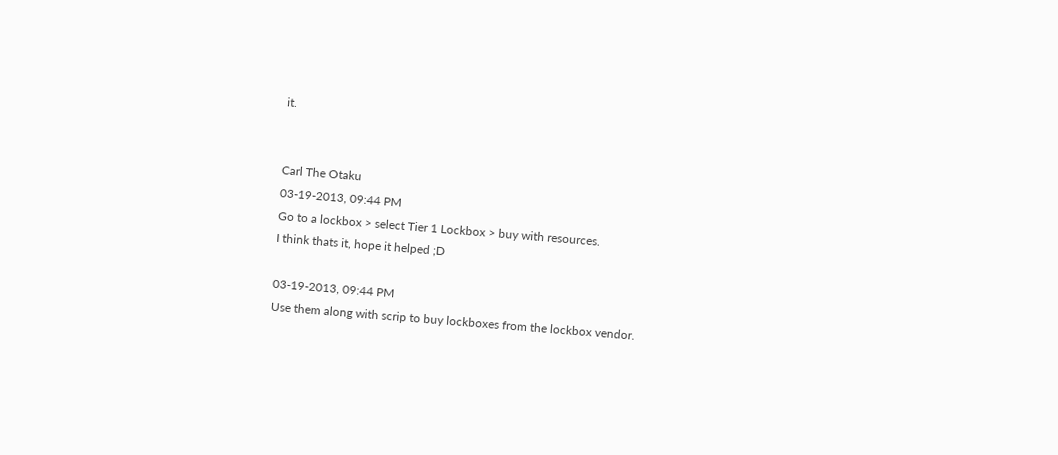it.


Carl The Otaku
03-19-2013, 09:44 PM
Go to a lockbox > select Tier 1 Lockbox > buy with resources.
I think thats it, hope it helped ;D

03-19-2013, 09:44 PM
Use them along with scrip to buy lockboxes from the lockbox vendor.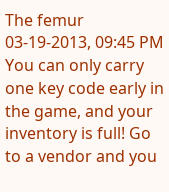The femur
03-19-2013, 09:45 PM
You can only carry one key code early in the game, and your inventory is full! Go to a vendor and you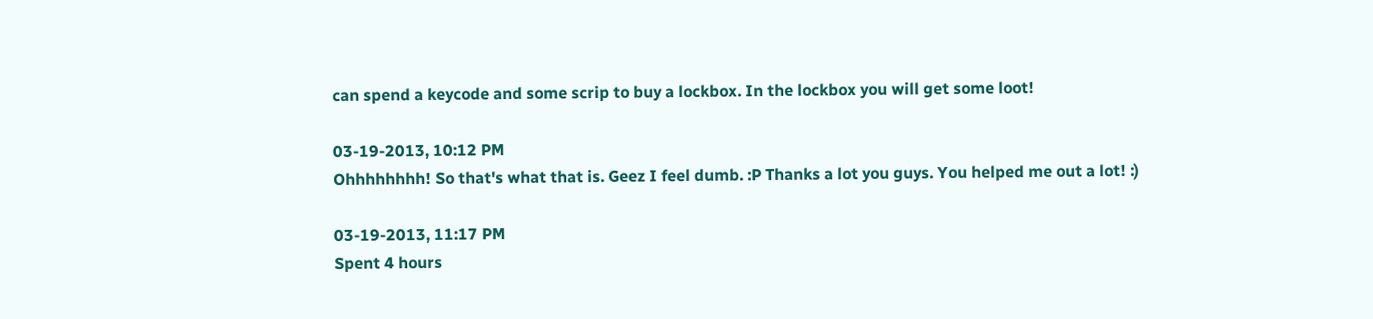can spend a keycode and some scrip to buy a lockbox. In the lockbox you will get some loot!

03-19-2013, 10:12 PM
Ohhhhhhhh! So that's what that is. Geez I feel dumb. :P Thanks a lot you guys. You helped me out a lot! :)

03-19-2013, 11:17 PM
Spent 4 hours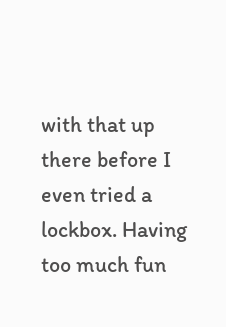with that up there before I even tried a lockbox. Having too much fun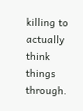killing to actually think things through.